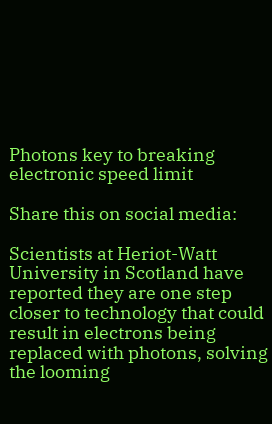Photons key to breaking electronic speed limit

Share this on social media:

Scientists at Heriot-Watt University in Scotland have reported they are one step closer to technology that could result in electrons being replaced with photons, solving the looming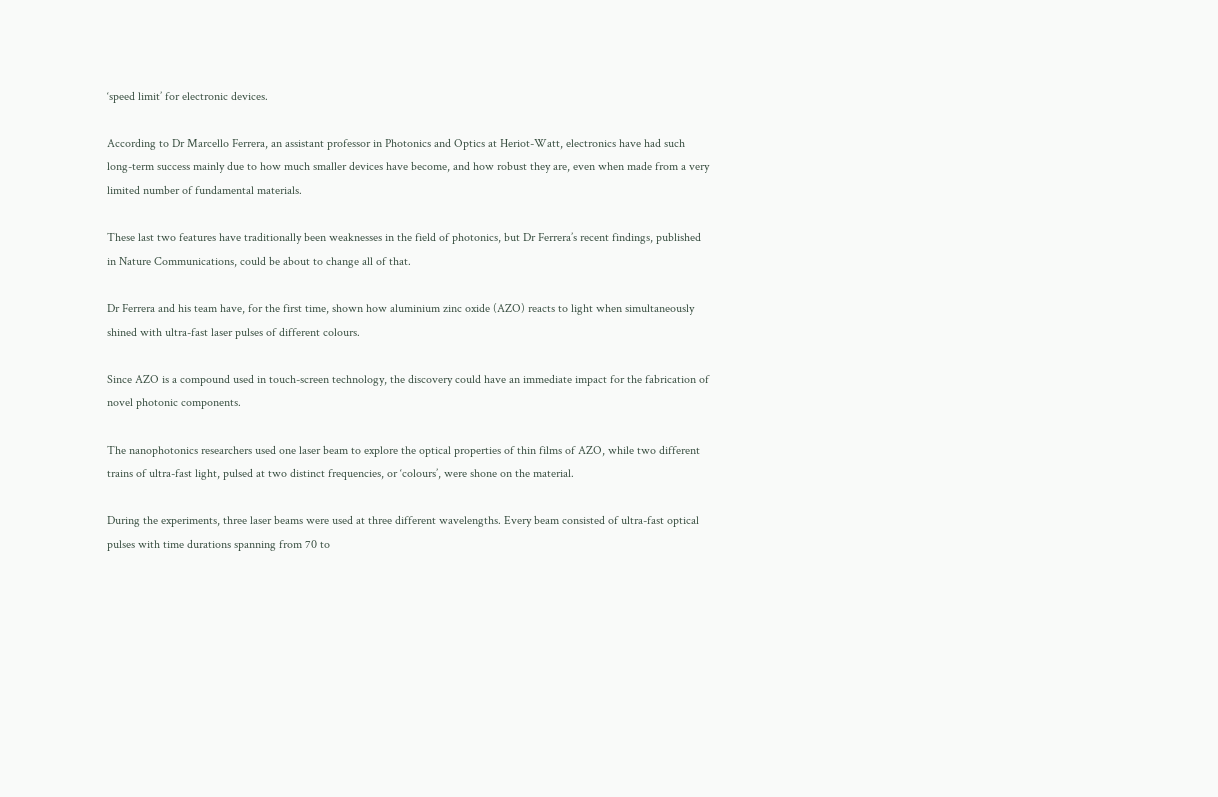‘speed limit’ for electronic devices.

According to Dr Marcello Ferrera, an assistant professor in Photonics and Optics at Heriot-Watt, electronics have had such long-term success mainly due to how much smaller devices have become, and how robust they are, even when made from a very limited number of fundamental materials.

These last two features have traditionally been weaknesses in the field of photonics, but Dr Ferrera’s recent findings, published in Nature Communications, could be about to change all of that.

Dr Ferrera and his team have, for the first time, shown how aluminium zinc oxide (AZO) reacts to light when simultaneously shined with ultra-fast laser pulses of different colours.

Since AZO is a compound used in touch-screen technology, the discovery could have an immediate impact for the fabrication of novel photonic components.

The nanophotonics researchers used one laser beam to explore the optical properties of thin films of AZO, while two different trains of ultra-fast light, pulsed at two distinct frequencies, or ‘colours’, were shone on the material.

During the experiments, three laser beams were used at three different wavelengths. Every beam consisted of ultra-fast optical pulses with time durations spanning from 70 to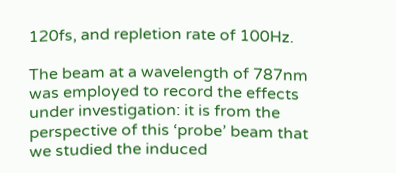120fs, and repletion rate of 100Hz.

The beam at a wavelength of 787nm was employed to record the effects under investigation: it is from the perspective of this ‘probe’ beam that we studied the induced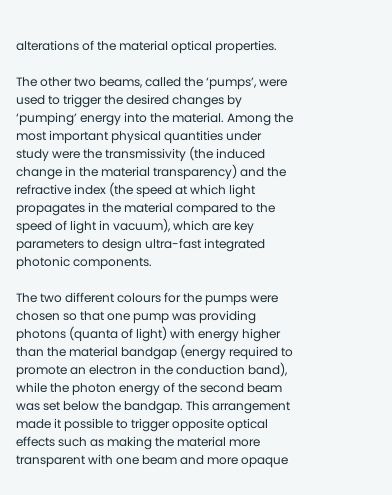alterations of the material optical properties.

The other two beams, called the ‘pumps’, were used to trigger the desired changes by ‘pumping’ energy into the material. Among the most important physical quantities under study were the transmissivity (the induced change in the material transparency) and the refractive index (the speed at which light propagates in the material compared to the speed of light in vacuum), which are key parameters to design ultra-fast integrated photonic components.

The two different colours for the pumps were chosen so that one pump was providing photons (quanta of light) with energy higher than the material bandgap (energy required to promote an electron in the conduction band), while the photon energy of the second beam was set below the bandgap. This arrangement made it possible to trigger opposite optical effects such as making the material more transparent with one beam and more opaque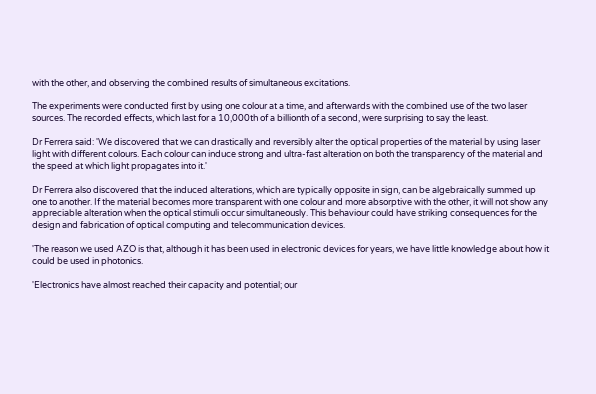with the other, and observing the combined results of simultaneous excitations.

The experiments were conducted first by using one colour at a time, and afterwards with the combined use of the two laser sources. The recorded effects, which last for a 10,000th of a billionth of a second, were surprising to say the least.

Dr Ferrera said: 'We discovered that we can drastically and reversibly alter the optical properties of the material by using laser light with different colours. Each colour can induce strong and ultra-fast alteration on both the transparency of the material and the speed at which light propagates into it.'

Dr Ferrera also discovered that the induced alterations, which are typically opposite in sign, can be algebraically summed up one to another. If the material becomes more transparent with one colour and more absorptive with the other, it will not show any appreciable alteration when the optical stimuli occur simultaneously. This behaviour could have striking consequences for the design and fabrication of optical computing and telecommunication devices.

'The reason we used AZO is that, although it has been used in electronic devices for years, we have little knowledge about how it could be used in photonics.

'Electronics have almost reached their capacity and potential; our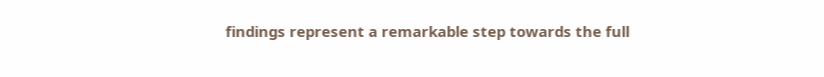findings represent a remarkable step towards the full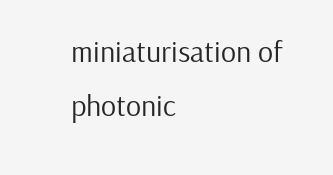miniaturisation of photonic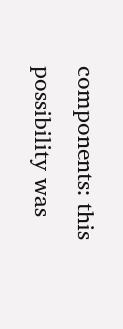components: this possibility was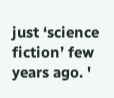just ‘science fiction’ few years ago. '